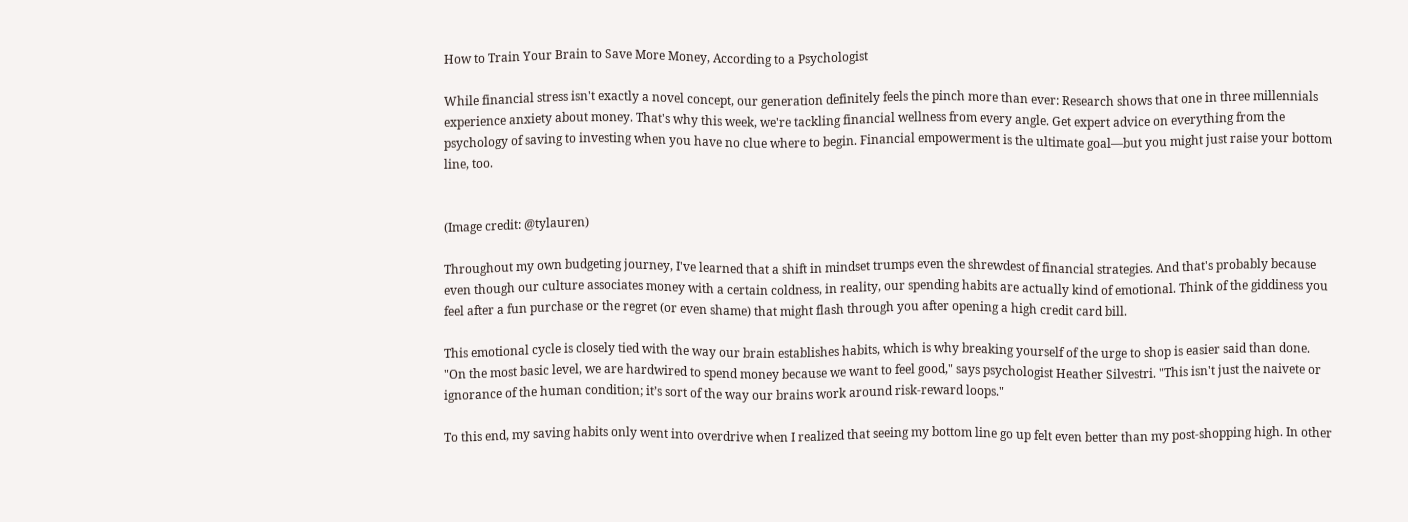How to Train Your Brain to Save More Money, According to a Psychologist

While financial stress isn't exactly a novel concept, our generation definitely feels the pinch more than ever: Research shows that one in three millennials experience anxiety about money. That's why this week, we're tackling financial wellness from every angle. Get expert advice on everything from the psychology of saving to investing when you have no clue where to begin. Financial empowerment is the ultimate goal—but you might just raise your bottom line, too.


(Image credit: @tylauren)

Throughout my own budgeting journey, I've learned that a shift in mindset trumps even the shrewdest of financial strategies. And that's probably because even though our culture associates money with a certain coldness, in reality, our spending habits are actually kind of emotional. Think of the giddiness you feel after a fun purchase or the regret (or even shame) that might flash through you after opening a high credit card bill.

This emotional cycle is closely tied with the way our brain establishes habits, which is why breaking yourself of the urge to shop is easier said than done. "On the most basic level, we are hardwired to spend money because we want to feel good," says psychologist Heather Silvestri. "This isn't just the naivete or ignorance of the human condition; it’s sort of the way our brains work around risk-reward loops."

To this end, my saving habits only went into overdrive when I realized that seeing my bottom line go up felt even better than my post-shopping high. In other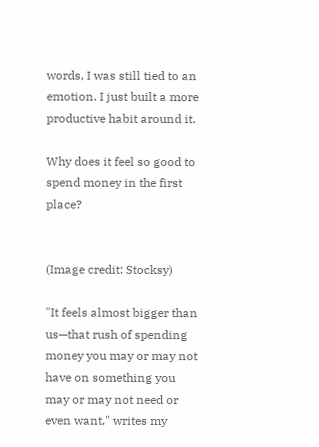words, I was still tied to an emotion. I just built a more productive habit around it.

Why does it feel so good to spend money in the first place?


(Image credit: Stocksy)

"It feels almost bigger than us—that rush of spending money you may or may not have on something you may or may not need or even want," writes my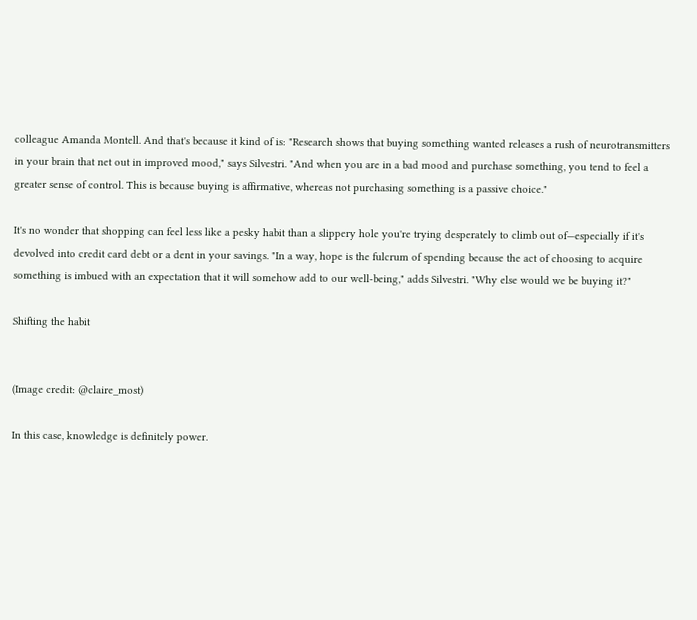colleague Amanda Montell. And that's because it kind of is: "Research shows that buying something wanted releases a rush of neurotransmitters in your brain that net out in improved mood," says Silvestri. "And when you are in a bad mood and purchase something, you tend to feel a greater sense of control. This is because buying is affirmative, whereas not purchasing something is a passive choice."

It's no wonder that shopping can feel less like a pesky habit than a slippery hole you're trying desperately to climb out of—especially if it's devolved into credit card debt or a dent in your savings. "In a way, hope is the fulcrum of spending because the act of choosing to acquire something is imbued with an expectation that it will somehow add to our well-being," adds Silvestri. "Why else would we be buying it?"

Shifting the habit


(Image credit: @claire_most)

In this case, knowledge is definitely power.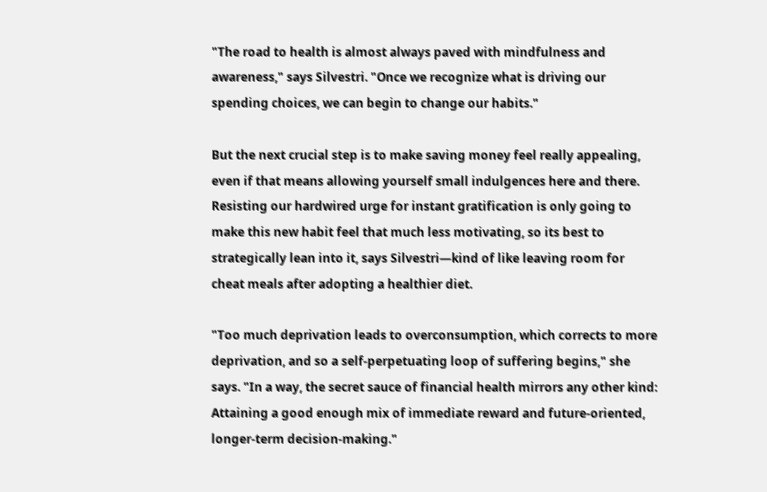"The road to health is almost always paved with mindfulness and awareness," says Silvestri. "Once we recognize what is driving our spending choices, we can begin to change our habits."

But the next crucial step is to make saving money feel really appealing, even if that means allowing yourself small indulgences here and there. Resisting our hardwired urge for instant gratification is only going to make this new habit feel that much less motivating, so its best to strategically lean into it, says Silvestri—kind of like leaving room for cheat meals after adopting a healthier diet.

"Too much deprivation leads to overconsumption, which corrects to more deprivation, and so a self-perpetuating loop of suffering begins," she says. "In a way, the secret sauce of financial health mirrors any other kind: Attaining a good enough mix of immediate reward and future-oriented, longer-term decision-making."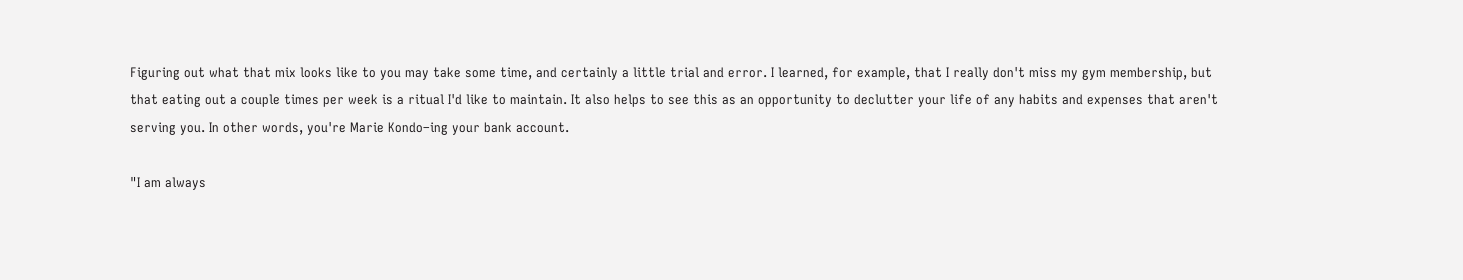Figuring out what that mix looks like to you may take some time, and certainly a little trial and error. I learned, for example, that I really don't miss my gym membership, but that eating out a couple times per week is a ritual I'd like to maintain. It also helps to see this as an opportunity to declutter your life of any habits and expenses that aren't serving you. In other words, you're Marie Kondo–ing your bank account.

"I am always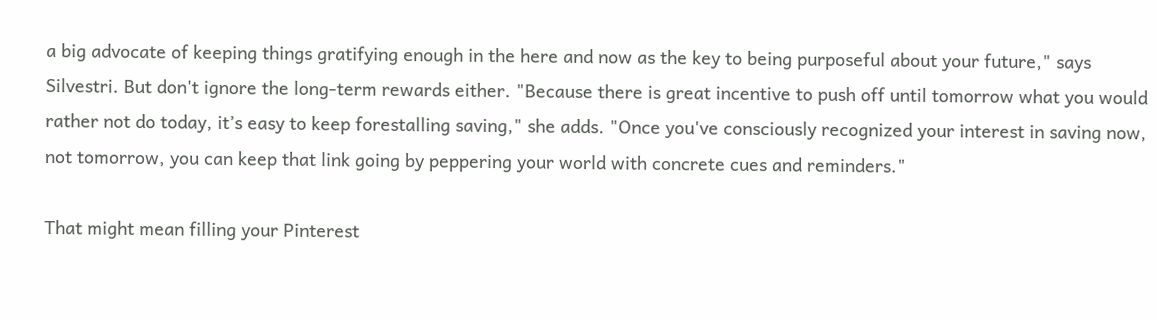a big advocate of keeping things gratifying enough in the here and now as the key to being purposeful about your future," says Silvestri. But don't ignore the long-term rewards either. "Because there is great incentive to push off until tomorrow what you would rather not do today, it’s easy to keep forestalling saving," she adds. "Once you've consciously recognized your interest in saving now, not tomorrow, you can keep that link going by peppering your world with concrete cues and reminders."

That might mean filling your Pinterest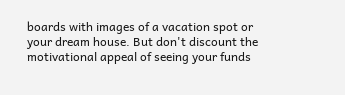boards with images of a vacation spot or your dream house. But don't discount the motivational appeal of seeing your funds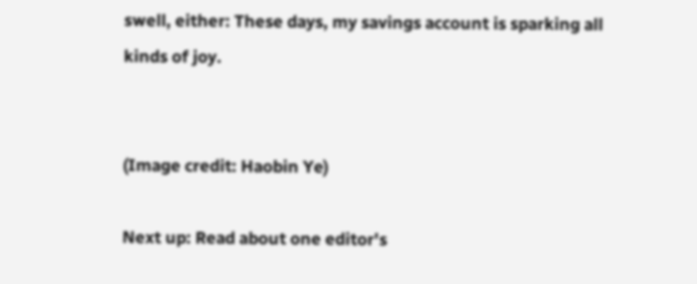swell, either: These days, my savings account is sparking all kinds of joy.


(Image credit: Haobin Ye)

Next up: Read about one editor's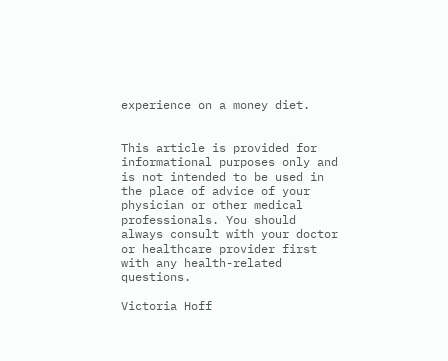experience on a money diet.


This article is provided for informational purposes only and is not intended to be used in the place of advice of your physician or other medical professionals. You should always consult with your doctor or healthcare provider first with any health-related questions.

Victoria Hoff